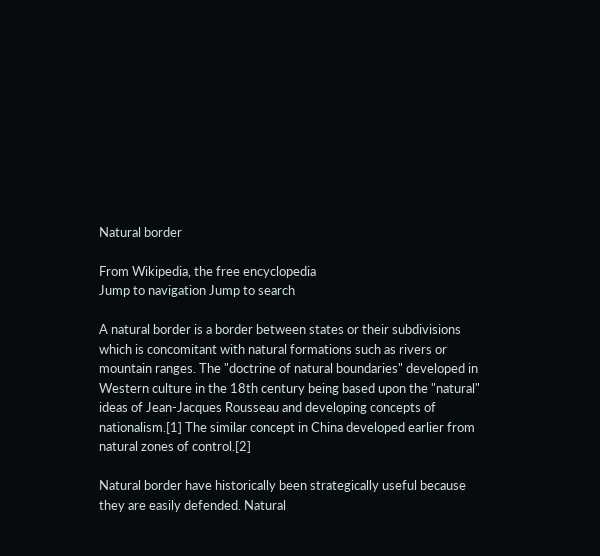Natural border

From Wikipedia, the free encyclopedia
Jump to navigation Jump to search

A natural border is a border between states or their subdivisions which is concomitant with natural formations such as rivers or mountain ranges. The "doctrine of natural boundaries" developed in Western culture in the 18th century being based upon the "natural" ideas of Jean-Jacques Rousseau and developing concepts of nationalism.[1] The similar concept in China developed earlier from natural zones of control.[2]

Natural border have historically been strategically useful because they are easily defended. Natural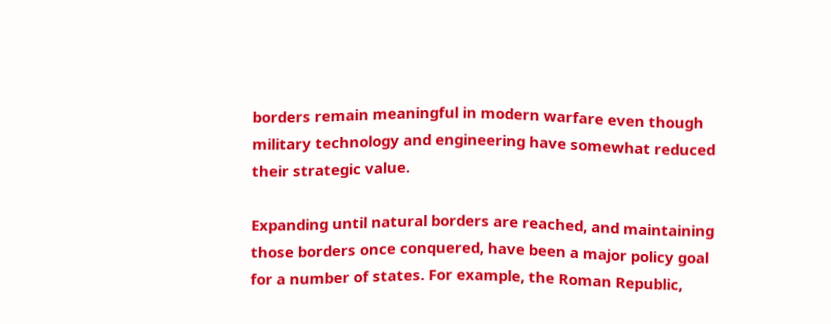borders remain meaningful in modern warfare even though military technology and engineering have somewhat reduced their strategic value.

Expanding until natural borders are reached, and maintaining those borders once conquered, have been a major policy goal for a number of states. For example, the Roman Republic,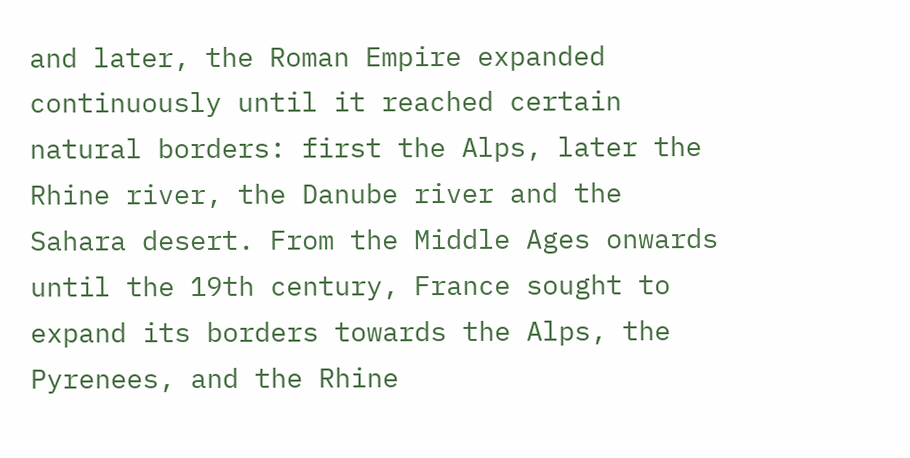and later, the Roman Empire expanded continuously until it reached certain natural borders: first the Alps, later the Rhine river, the Danube river and the Sahara desert. From the Middle Ages onwards until the 19th century, France sought to expand its borders towards the Alps, the Pyrenees, and the Rhine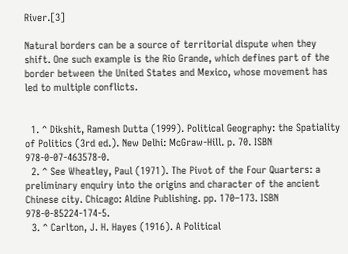River.[3]

Natural borders can be a source of territorial dispute when they shift. One such example is the Rio Grande, which defines part of the border between the United States and Mexico, whose movement has led to multiple conflicts.


  1. ^ Dikshit, Ramesh Dutta (1999). Political Geography: the Spatiality of Politics (3rd ed.). New Delhi: McGraw-Hill. p. 70. ISBN 978-0-07-463578-0.
  2. ^ See Wheatley, Paul (1971). The Pivot of the Four Quarters: a preliminary enquiry into the origins and character of the ancient Chinese city. Chicago: Aldine Publishing. pp. 170–173. ISBN 978-0-85224-174-5.
  3. ^ Carlton, J. H. Hayes (1916). A Political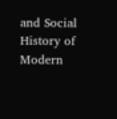and Social History of Modern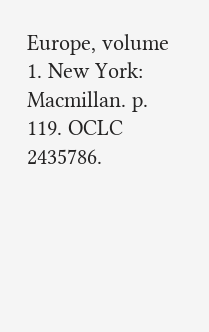Europe, volume 1. New York: Macmillan. p. 119. OCLC 2435786.